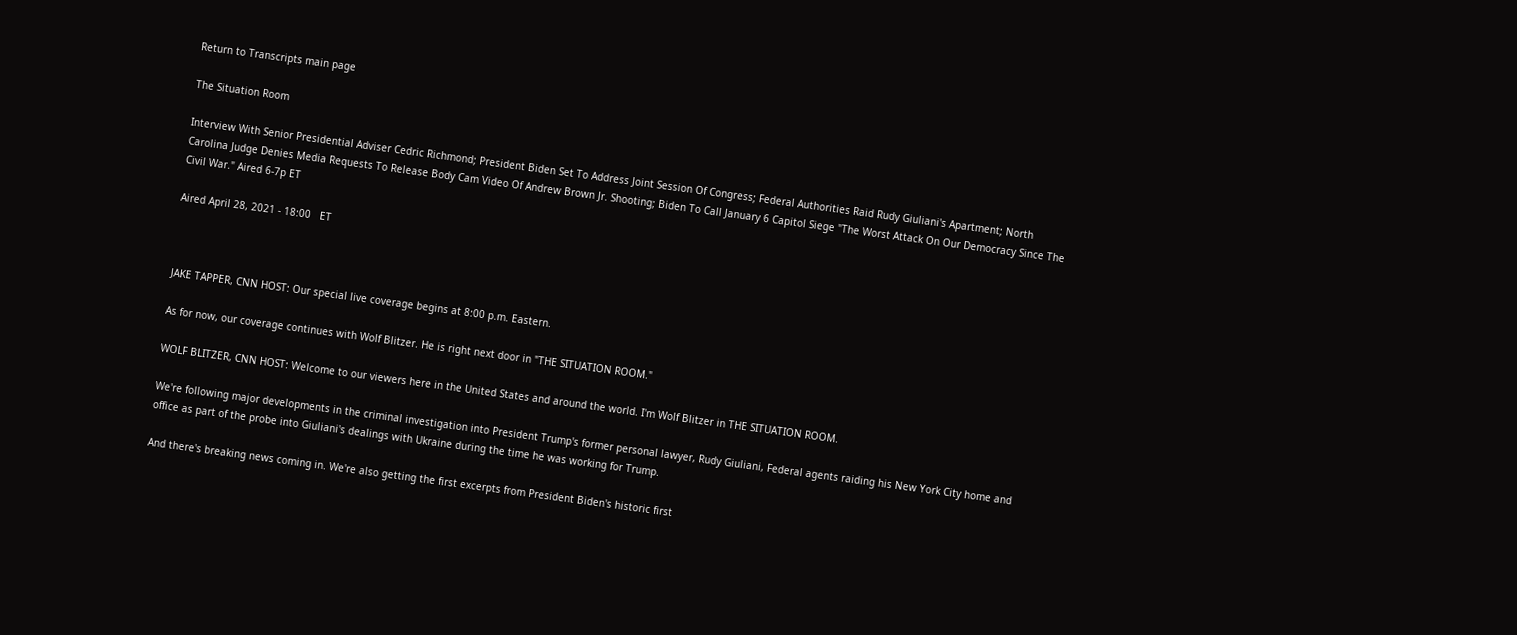Return to Transcripts main page

The Situation Room

Interview With Senior Presidential Adviser Cedric Richmond; President Biden Set To Address Joint Session Of Congress; Federal Authorities Raid Rudy Giuliani's Apartment; North Carolina Judge Denies Media Requests To Release Body Cam Video Of Andrew Brown Jr. Shooting; Biden To Call January 6 Capitol Siege "The Worst Attack On Our Democracy Since The Civil War." Aired 6-7p ET

Aired April 28, 2021 - 18:00   ET



JAKE TAPPER, CNN HOST: Our special live coverage begins at 8:00 p.m. Eastern.

As for now, our coverage continues with Wolf Blitzer. He is right next door in "THE SITUATION ROOM."

WOLF BLITZER, CNN HOST: Welcome to our viewers here in the United States and around the world. I'm Wolf Blitzer in THE SITUATION ROOM.

We're following major developments in the criminal investigation into President Trump's former personal lawyer, Rudy Giuliani, Federal agents raiding his New York City home and office as part of the probe into Giuliani's dealings with Ukraine during the time he was working for Trump.

And there's breaking news coming in. We're also getting the first excerpts from President Biden's historic first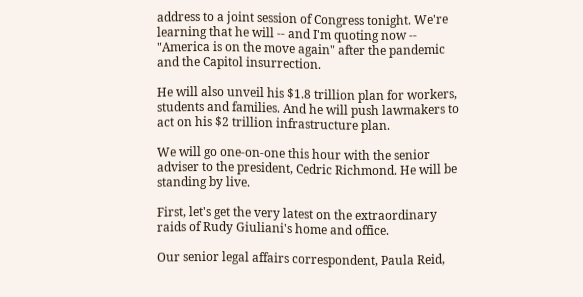address to a joint session of Congress tonight. We're learning that he will -- and I'm quoting now -- "America is on the move again" after the pandemic and the Capitol insurrection.

He will also unveil his $1.8 trillion plan for workers, students and families. And he will push lawmakers to act on his $2 trillion infrastructure plan.

We will go one-on-one this hour with the senior adviser to the president, Cedric Richmond. He will be standing by live.

First, let's get the very latest on the extraordinary raids of Rudy Giuliani's home and office.

Our senior legal affairs correspondent, Paula Reid,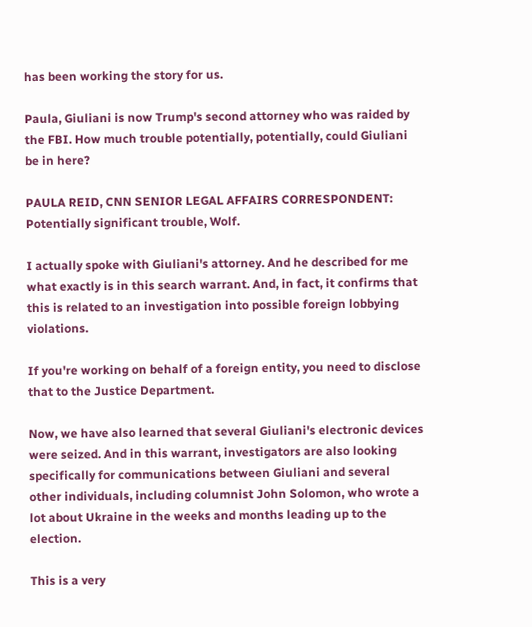has been working the story for us.

Paula, Giuliani is now Trump's second attorney who was raided by the FBI. How much trouble potentially, potentially, could Giuliani be in here?

PAULA REID, CNN SENIOR LEGAL AFFAIRS CORRESPONDENT: Potentially significant trouble, Wolf.

I actually spoke with Giuliani's attorney. And he described for me what exactly is in this search warrant. And, in fact, it confirms that this is related to an investigation into possible foreign lobbying violations.

If you're working on behalf of a foreign entity, you need to disclose that to the Justice Department.

Now, we have also learned that several Giuliani's electronic devices were seized. And in this warrant, investigators are also looking specifically for communications between Giuliani and several other individuals, including columnist John Solomon, who wrote a lot about Ukraine in the weeks and months leading up to the election.

This is a very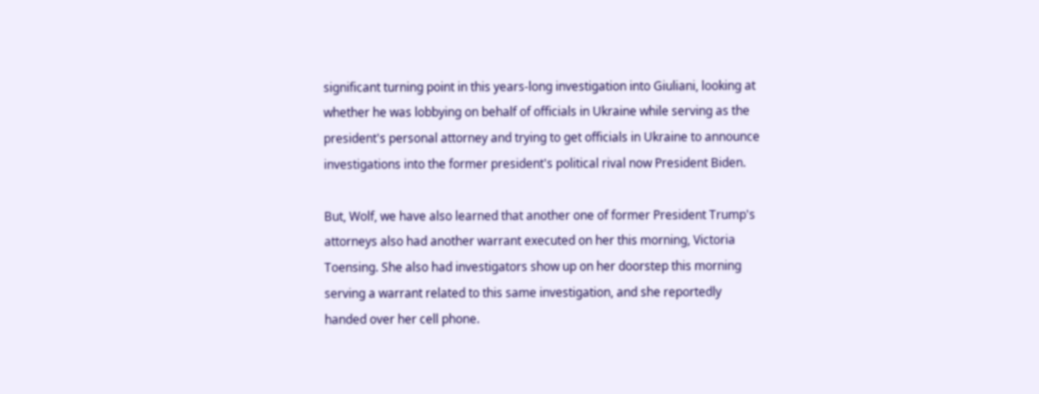significant turning point in this years-long investigation into Giuliani, looking at whether he was lobbying on behalf of officials in Ukraine while serving as the president's personal attorney and trying to get officials in Ukraine to announce investigations into the former president's political rival now President Biden.

But, Wolf, we have also learned that another one of former President Trump's attorneys also had another warrant executed on her this morning, Victoria Toensing. She also had investigators show up on her doorstep this morning serving a warrant related to this same investigation, and she reportedly handed over her cell phone.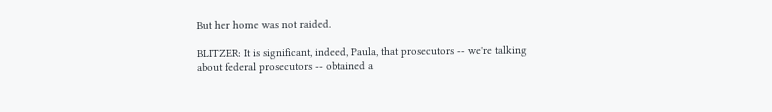But her home was not raided.

BLITZER: It is significant, indeed, Paula, that prosecutors -- we're talking about federal prosecutors -- obtained a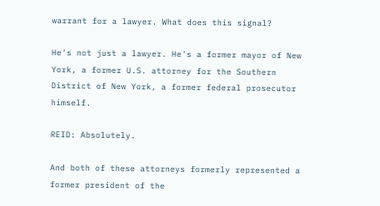warrant for a lawyer. What does this signal?

He's not just a lawyer. He's a former mayor of New York, a former U.S. attorney for the Southern District of New York, a former federal prosecutor himself.

REID: Absolutely.

And both of these attorneys formerly represented a former president of the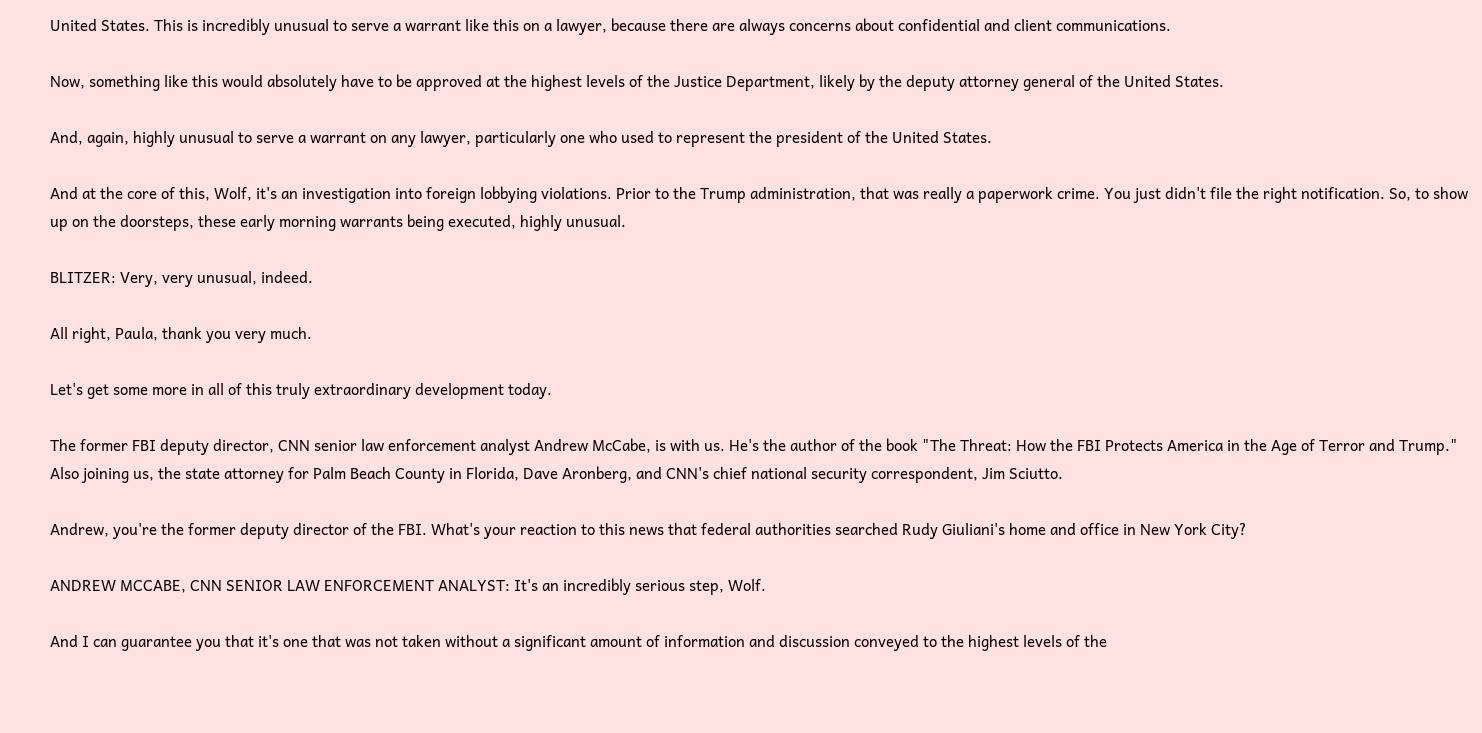United States. This is incredibly unusual to serve a warrant like this on a lawyer, because there are always concerns about confidential and client communications.

Now, something like this would absolutely have to be approved at the highest levels of the Justice Department, likely by the deputy attorney general of the United States.

And, again, highly unusual to serve a warrant on any lawyer, particularly one who used to represent the president of the United States.

And at the core of this, Wolf, it's an investigation into foreign lobbying violations. Prior to the Trump administration, that was really a paperwork crime. You just didn't file the right notification. So, to show up on the doorsteps, these early morning warrants being executed, highly unusual.

BLITZER: Very, very unusual, indeed.

All right, Paula, thank you very much.

Let's get some more in all of this truly extraordinary development today.

The former FBI deputy director, CNN senior law enforcement analyst Andrew McCabe, is with us. He's the author of the book "The Threat: How the FBI Protects America in the Age of Terror and Trump." Also joining us, the state attorney for Palm Beach County in Florida, Dave Aronberg, and CNN's chief national security correspondent, Jim Sciutto.

Andrew, you're the former deputy director of the FBI. What's your reaction to this news that federal authorities searched Rudy Giuliani's home and office in New York City?

ANDREW MCCABE, CNN SENIOR LAW ENFORCEMENT ANALYST: It's an incredibly serious step, Wolf.

And I can guarantee you that it's one that was not taken without a significant amount of information and discussion conveyed to the highest levels of the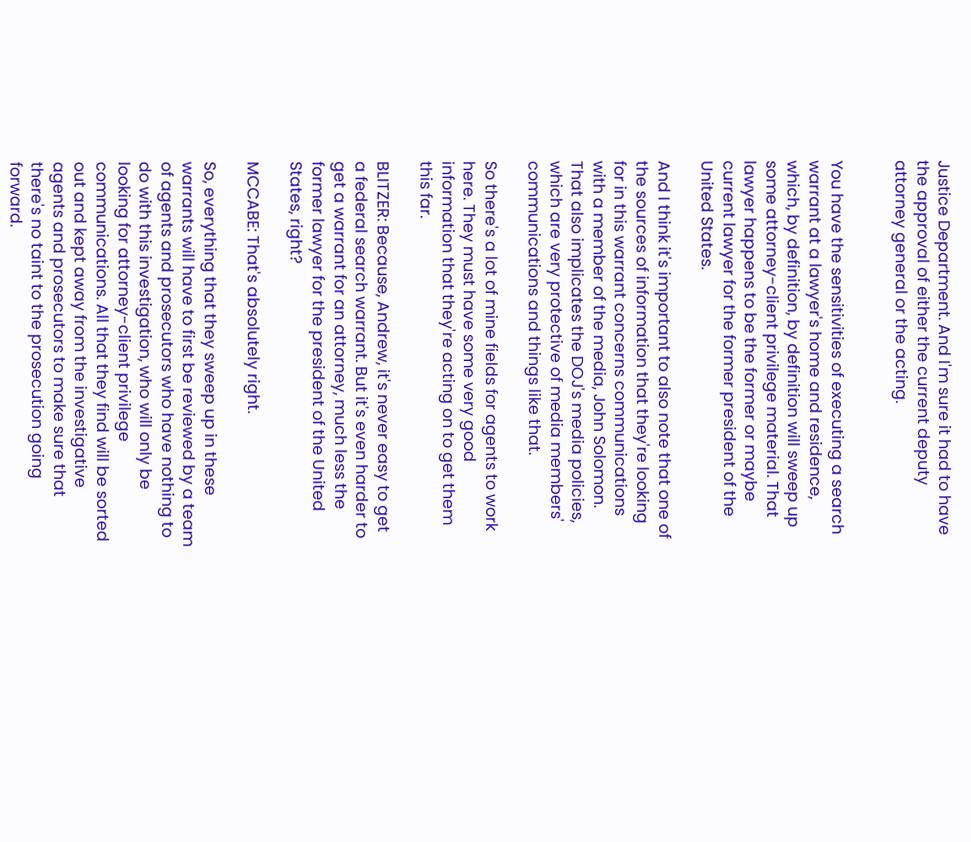Justice Department. And I'm sure it had to have the approval of either the current deputy attorney general or the acting.


You have the sensitivities of executing a search warrant at a lawyer's home and residence, which, by definition, by definition will sweep up some attorney-client privilege material. That lawyer happens to be the former or maybe current lawyer for the former president of the United States.

And I think it's important to also note that one of the sources of information that they're looking for in this warrant concerns communications with a member of the media, John Solomon. That also implicates the DOJ's media policies, which are very protective of media members' communications and things like that.

So there's a lot of mine fields for agents to work here. They must have some very good information that they're acting on to get them this far.

BLITZER: Because, Andrew, it's never easy to get a federal search warrant. But it's even harder to get a warrant for an attorney, much less the former lawyer for the president of the United States, right?

MCCABE: That's absolutely right.

So, everything that they sweep up in these warrants will have to first be reviewed by a team of agents and prosecutors who have nothing to do with this investigation, who will only be looking for attorney-client privilege communications. All that they find will be sorted out and kept away from the investigative agents and prosecutors to make sure that there's no taint to the prosecution going forward.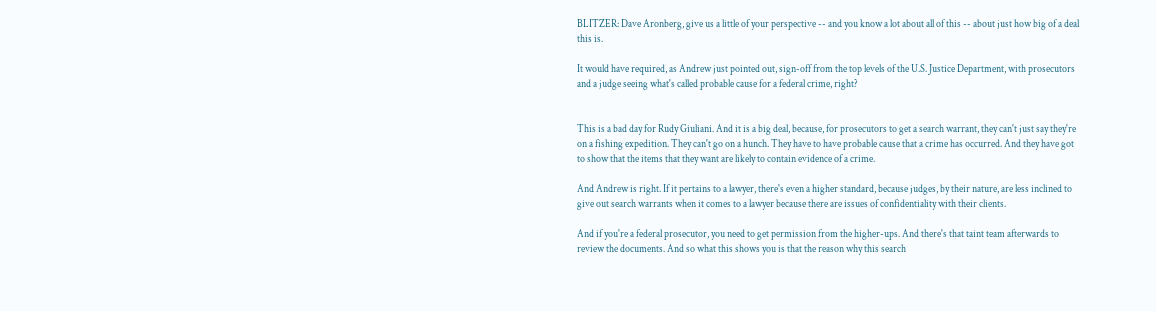BLITZER: Dave Aronberg, give us a little of your perspective -- and you know a lot about all of this -- about just how big of a deal this is.

It would have required, as Andrew just pointed out, sign-off from the top levels of the U.S. Justice Department, with prosecutors and a judge seeing what's called probable cause for a federal crime, right?


This is a bad day for Rudy Giuliani. And it is a big deal, because, for prosecutors to get a search warrant, they can't just say they're on a fishing expedition. They can't go on a hunch. They have to have probable cause that a crime has occurred. And they have got to show that the items that they want are likely to contain evidence of a crime.

And Andrew is right. If it pertains to a lawyer, there's even a higher standard, because judges, by their nature, are less inclined to give out search warrants when it comes to a lawyer because there are issues of confidentiality with their clients.

And if you're a federal prosecutor, you need to get permission from the higher-ups. And there's that taint team afterwards to review the documents. And so what this shows you is that the reason why this search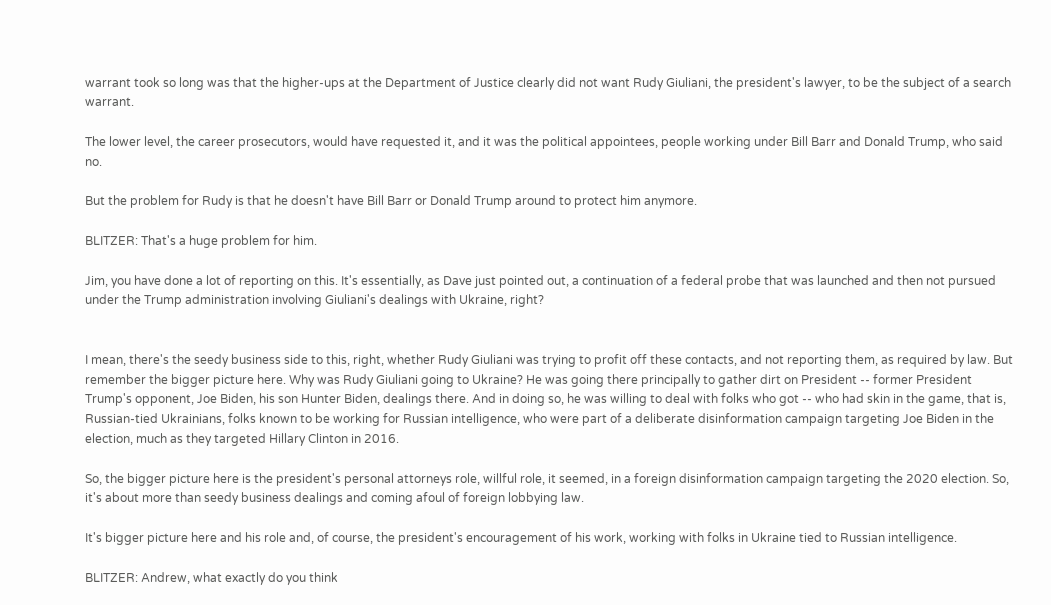warrant took so long was that the higher-ups at the Department of Justice clearly did not want Rudy Giuliani, the president's lawyer, to be the subject of a search warrant.

The lower level, the career prosecutors, would have requested it, and it was the political appointees, people working under Bill Barr and Donald Trump, who said no.

But the problem for Rudy is that he doesn't have Bill Barr or Donald Trump around to protect him anymore.

BLITZER: That's a huge problem for him.

Jim, you have done a lot of reporting on this. It's essentially, as Dave just pointed out, a continuation of a federal probe that was launched and then not pursued under the Trump administration involving Giuliani's dealings with Ukraine, right?


I mean, there's the seedy business side to this, right, whether Rudy Giuliani was trying to profit off these contacts, and not reporting them, as required by law. But remember the bigger picture here. Why was Rudy Giuliani going to Ukraine? He was going there principally to gather dirt on President -- former President Trump's opponent, Joe Biden, his son Hunter Biden, dealings there. And in doing so, he was willing to deal with folks who got -- who had skin in the game, that is, Russian-tied Ukrainians, folks known to be working for Russian intelligence, who were part of a deliberate disinformation campaign targeting Joe Biden in the election, much as they targeted Hillary Clinton in 2016.

So, the bigger picture here is the president's personal attorneys role, willful role, it seemed, in a foreign disinformation campaign targeting the 2020 election. So, it's about more than seedy business dealings and coming afoul of foreign lobbying law.

It's bigger picture here and his role and, of course, the president's encouragement of his work, working with folks in Ukraine tied to Russian intelligence.

BLITZER: Andrew, what exactly do you think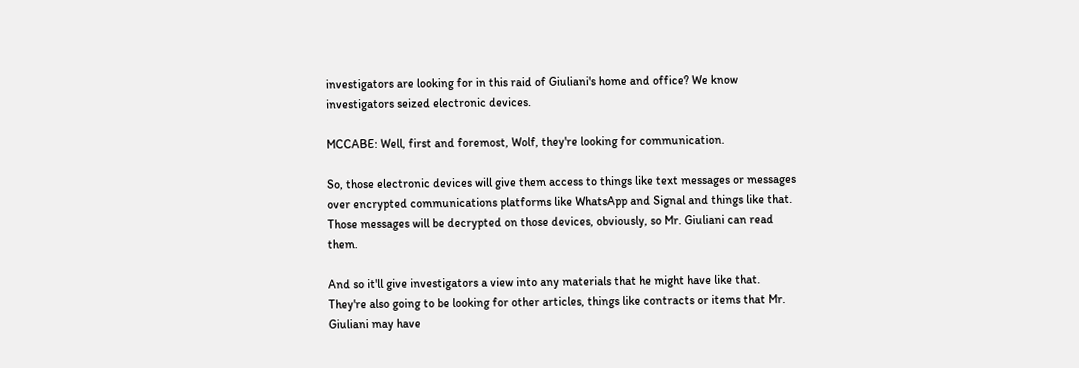investigators are looking for in this raid of Giuliani's home and office? We know investigators seized electronic devices.

MCCABE: Well, first and foremost, Wolf, they're looking for communication.

So, those electronic devices will give them access to things like text messages or messages over encrypted communications platforms like WhatsApp and Signal and things like that. Those messages will be decrypted on those devices, obviously, so Mr. Giuliani can read them.

And so it'll give investigators a view into any materials that he might have like that. They're also going to be looking for other articles, things like contracts or items that Mr. Giuliani may have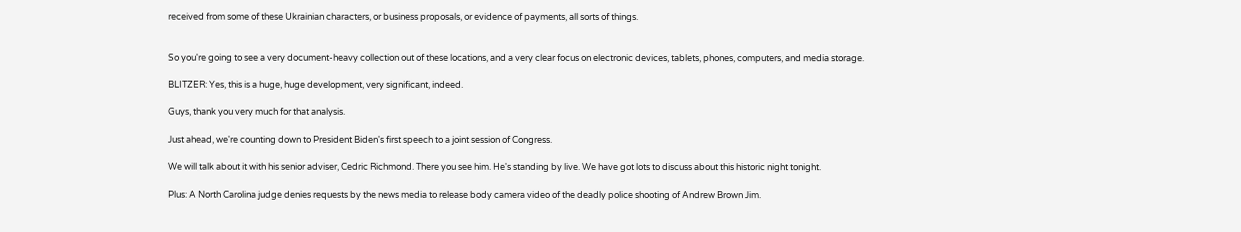received from some of these Ukrainian characters, or business proposals, or evidence of payments, all sorts of things.


So you're going to see a very document-heavy collection out of these locations, and a very clear focus on electronic devices, tablets, phones, computers, and media storage.

BLITZER: Yes, this is a huge, huge development, very significant, indeed.

Guys, thank you very much for that analysis.

Just ahead, we're counting down to President Biden's first speech to a joint session of Congress.

We will talk about it with his senior adviser, Cedric Richmond. There you see him. He's standing by live. We have got lots to discuss about this historic night tonight.

Plus: A North Carolina judge denies requests by the news media to release body camera video of the deadly police shooting of Andrew Brown Jim.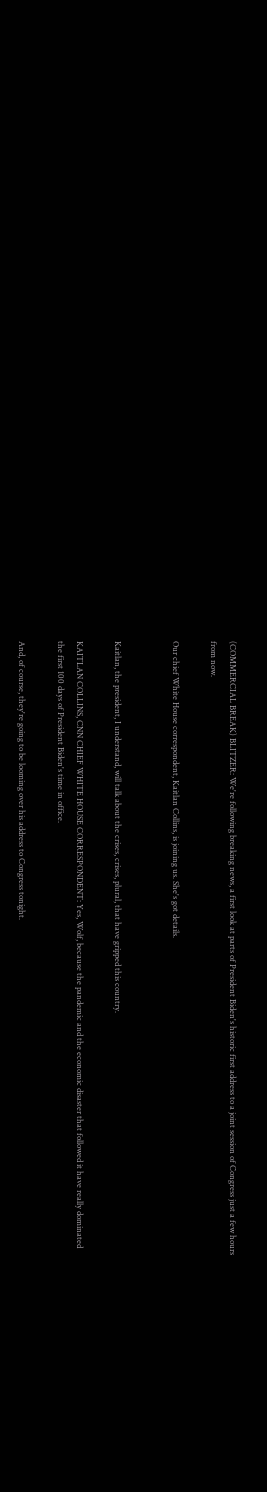(COMMERCIAL BREAK) BLITZER: We're following breaking news, a first look at parts of President Biden's historic first address to a joint session of Congress just a few hours from now.

Our chief White House correspondent, Kaitlan Collins, is joining us. She's got details.


Kaitlan, the president, I understand, will talk about the crises, crises, plural, that have gripped this country.

KAITLAN COLLINS, CNN CHIEF WHITE HOUSE CORRESPONDENT: Yes, Wolf, because the pandemic and the economic disaster that followed it have really dominated the first 100 days of President Biden's time in office.

And, of course, they're going to be looming over his address to Congress tonight.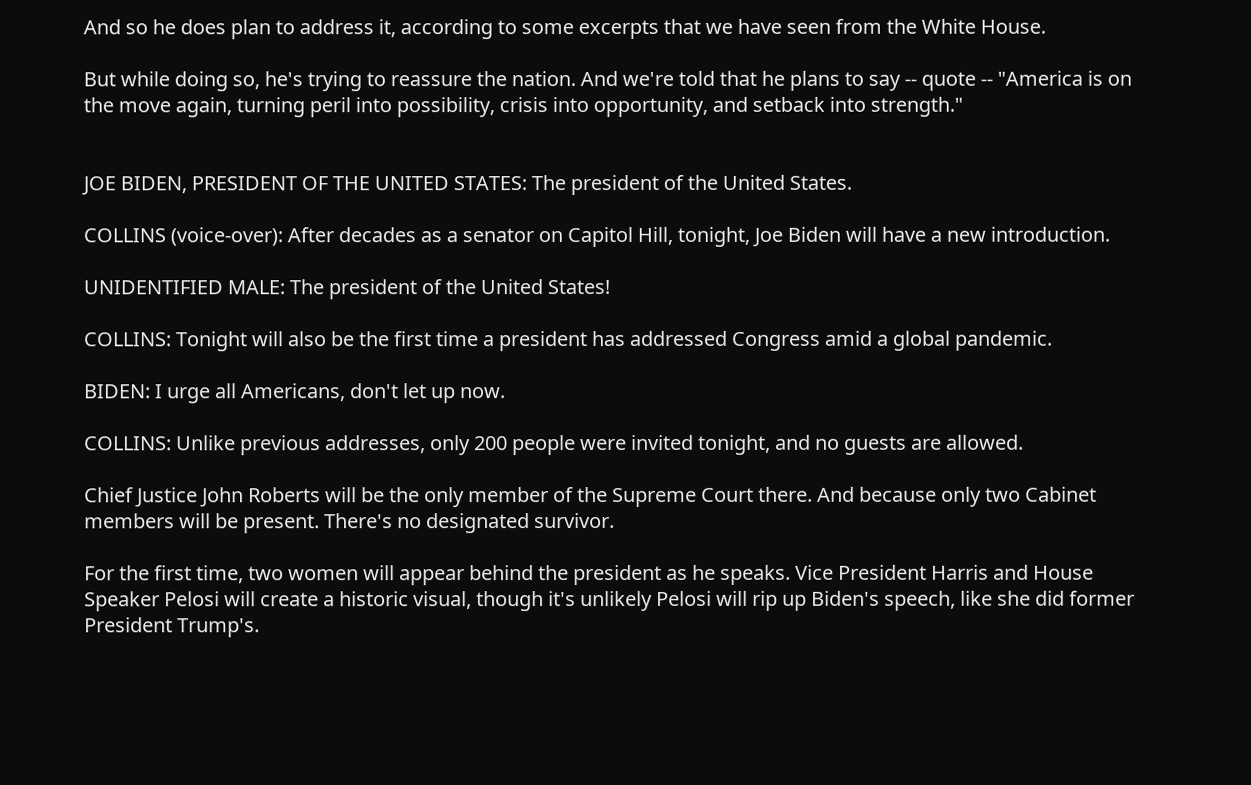And so he does plan to address it, according to some excerpts that we have seen from the White House.

But while doing so, he's trying to reassure the nation. And we're told that he plans to say -- quote -- "America is on the move again, turning peril into possibility, crisis into opportunity, and setback into strength."


JOE BIDEN, PRESIDENT OF THE UNITED STATES: The president of the United States.

COLLINS (voice-over): After decades as a senator on Capitol Hill, tonight, Joe Biden will have a new introduction.

UNIDENTIFIED MALE: The president of the United States!

COLLINS: Tonight will also be the first time a president has addressed Congress amid a global pandemic.

BIDEN: I urge all Americans, don't let up now.

COLLINS: Unlike previous addresses, only 200 people were invited tonight, and no guests are allowed.

Chief Justice John Roberts will be the only member of the Supreme Court there. And because only two Cabinet members will be present. There's no designated survivor.

For the first time, two women will appear behind the president as he speaks. Vice President Harris and House Speaker Pelosi will create a historic visual, though it's unlikely Pelosi will rip up Biden's speech, like she did former President Trump's.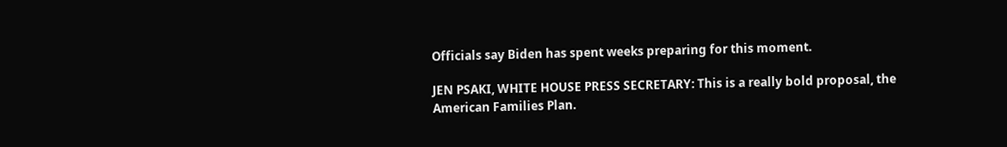Officials say Biden has spent weeks preparing for this moment.

JEN PSAKI, WHITE HOUSE PRESS SECRETARY: This is a really bold proposal, the American Families Plan.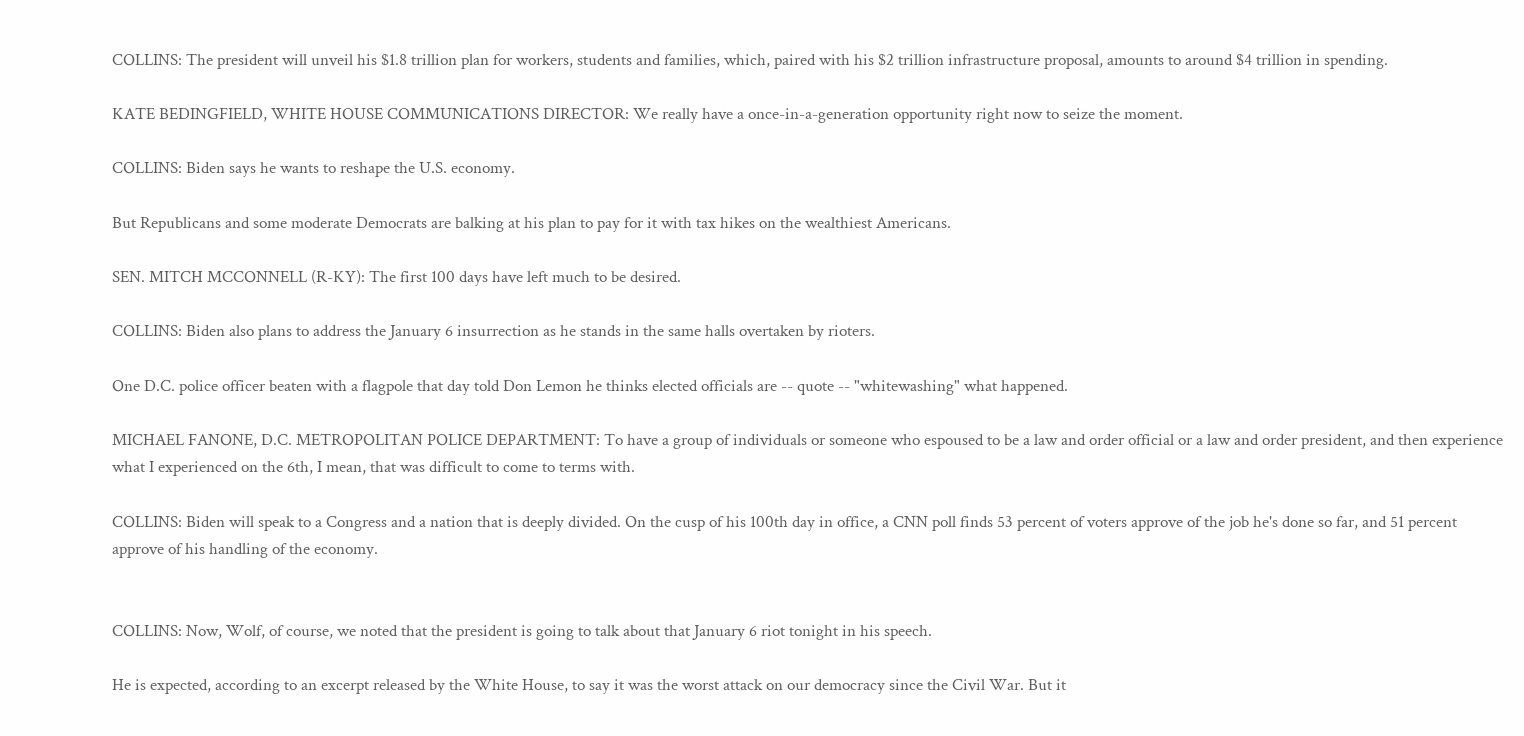COLLINS: The president will unveil his $1.8 trillion plan for workers, students and families, which, paired with his $2 trillion infrastructure proposal, amounts to around $4 trillion in spending.

KATE BEDINGFIELD, WHITE HOUSE COMMUNICATIONS DIRECTOR: We really have a once-in-a-generation opportunity right now to seize the moment.

COLLINS: Biden says he wants to reshape the U.S. economy.

But Republicans and some moderate Democrats are balking at his plan to pay for it with tax hikes on the wealthiest Americans.

SEN. MITCH MCCONNELL (R-KY): The first 100 days have left much to be desired.

COLLINS: Biden also plans to address the January 6 insurrection as he stands in the same halls overtaken by rioters.

One D.C. police officer beaten with a flagpole that day told Don Lemon he thinks elected officials are -- quote -- "whitewashing" what happened.

MICHAEL FANONE, D.C. METROPOLITAN POLICE DEPARTMENT: To have a group of individuals or someone who espoused to be a law and order official or a law and order president, and then experience what I experienced on the 6th, I mean, that was difficult to come to terms with.

COLLINS: Biden will speak to a Congress and a nation that is deeply divided. On the cusp of his 100th day in office, a CNN poll finds 53 percent of voters approve of the job he's done so far, and 51 percent approve of his handling of the economy.


COLLINS: Now, Wolf, of course, we noted that the president is going to talk about that January 6 riot tonight in his speech.

He is expected, according to an excerpt released by the White House, to say it was the worst attack on our democracy since the Civil War. But it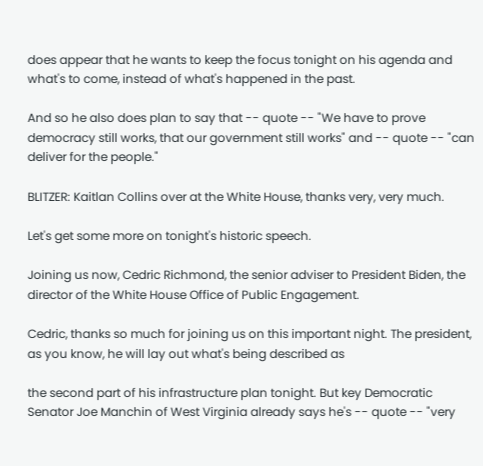does appear that he wants to keep the focus tonight on his agenda and what's to come, instead of what's happened in the past.

And so he also does plan to say that -- quote -- "We have to prove democracy still works, that our government still works" and -- quote -- "can deliver for the people."

BLITZER: Kaitlan Collins over at the White House, thanks very, very much.

Let's get some more on tonight's historic speech.

Joining us now, Cedric Richmond, the senior adviser to President Biden, the director of the White House Office of Public Engagement.

Cedric, thanks so much for joining us on this important night. The president, as you know, he will lay out what's being described as

the second part of his infrastructure plan tonight. But key Democratic Senator Joe Manchin of West Virginia already says he's -- quote -- "very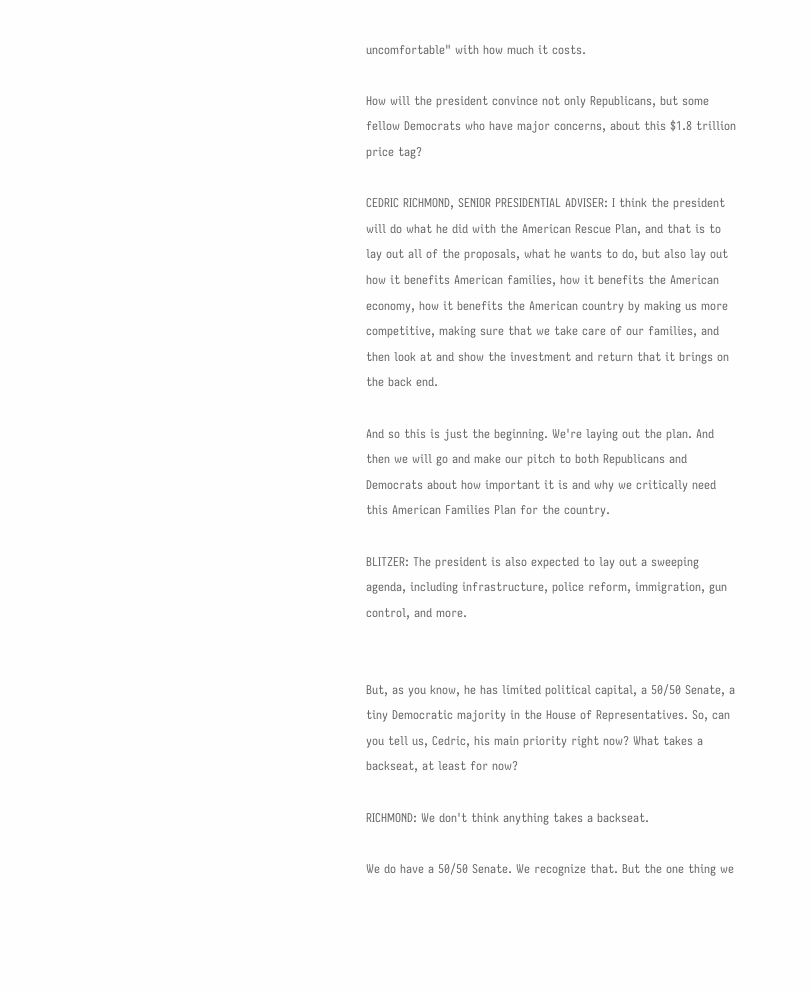uncomfortable" with how much it costs.

How will the president convince not only Republicans, but some fellow Democrats who have major concerns, about this $1.8 trillion price tag?

CEDRIC RICHMOND, SENIOR PRESIDENTIAL ADVISER: I think the president will do what he did with the American Rescue Plan, and that is to lay out all of the proposals, what he wants to do, but also lay out how it benefits American families, how it benefits the American economy, how it benefits the American country by making us more competitive, making sure that we take care of our families, and then look at and show the investment and return that it brings on the back end.

And so this is just the beginning. We're laying out the plan. And then we will go and make our pitch to both Republicans and Democrats about how important it is and why we critically need this American Families Plan for the country.

BLITZER: The president is also expected to lay out a sweeping agenda, including infrastructure, police reform, immigration, gun control, and more.


But, as you know, he has limited political capital, a 50/50 Senate, a tiny Democratic majority in the House of Representatives. So, can you tell us, Cedric, his main priority right now? What takes a backseat, at least for now?

RICHMOND: We don't think anything takes a backseat.

We do have a 50/50 Senate. We recognize that. But the one thing we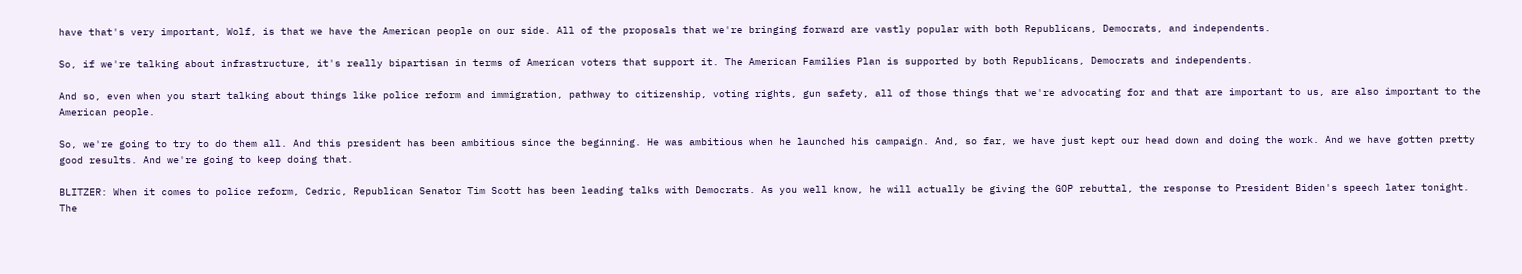have that's very important, Wolf, is that we have the American people on our side. All of the proposals that we're bringing forward are vastly popular with both Republicans, Democrats, and independents.

So, if we're talking about infrastructure, it's really bipartisan in terms of American voters that support it. The American Families Plan is supported by both Republicans, Democrats and independents.

And so, even when you start talking about things like police reform and immigration, pathway to citizenship, voting rights, gun safety, all of those things that we're advocating for and that are important to us, are also important to the American people.

So, we're going to try to do them all. And this president has been ambitious since the beginning. He was ambitious when he launched his campaign. And, so far, we have just kept our head down and doing the work. And we have gotten pretty good results. And we're going to keep doing that.

BLITZER: When it comes to police reform, Cedric, Republican Senator Tim Scott has been leading talks with Democrats. As you well know, he will actually be giving the GOP rebuttal, the response to President Biden's speech later tonight. The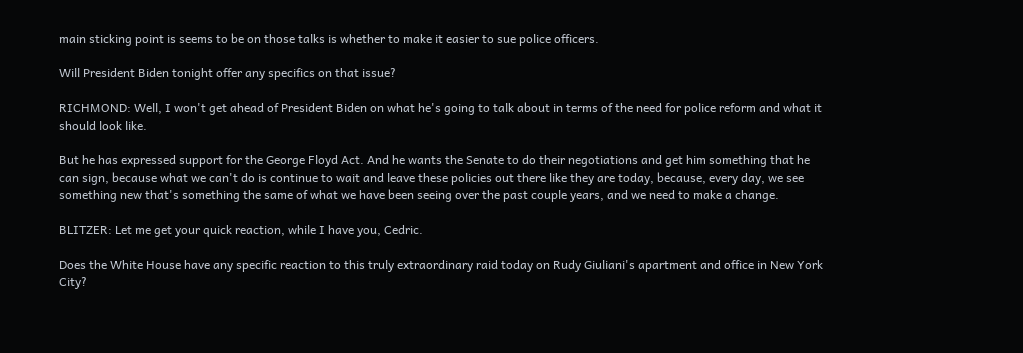main sticking point is seems to be on those talks is whether to make it easier to sue police officers.

Will President Biden tonight offer any specifics on that issue?

RICHMOND: Well, I won't get ahead of President Biden on what he's going to talk about in terms of the need for police reform and what it should look like.

But he has expressed support for the George Floyd Act. And he wants the Senate to do their negotiations and get him something that he can sign, because what we can't do is continue to wait and leave these policies out there like they are today, because, every day, we see something new that's something the same of what we have been seeing over the past couple years, and we need to make a change.

BLITZER: Let me get your quick reaction, while I have you, Cedric.

Does the White House have any specific reaction to this truly extraordinary raid today on Rudy Giuliani's apartment and office in New York City?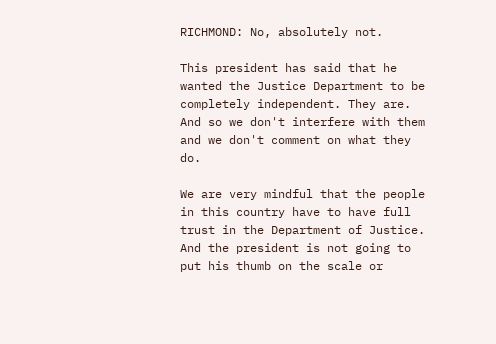RICHMOND: No, absolutely not.

This president has said that he wanted the Justice Department to be completely independent. They are. And so we don't interfere with them and we don't comment on what they do.

We are very mindful that the people in this country have to have full trust in the Department of Justice. And the president is not going to put his thumb on the scale or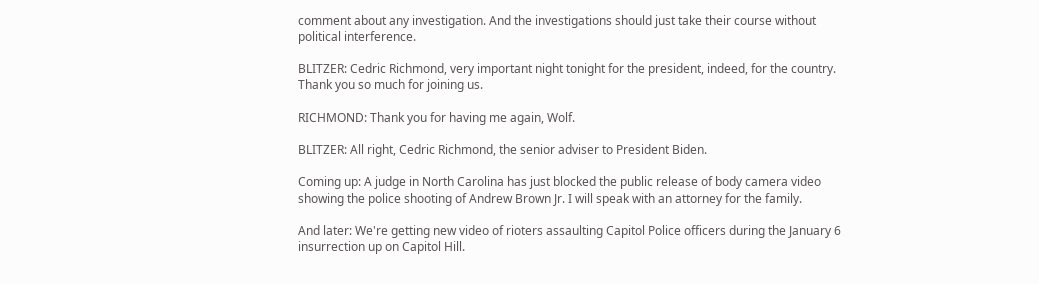comment about any investigation. And the investigations should just take their course without political interference.

BLITZER: Cedric Richmond, very important night tonight for the president, indeed, for the country. Thank you so much for joining us.

RICHMOND: Thank you for having me again, Wolf.

BLITZER: All right, Cedric Richmond, the senior adviser to President Biden.

Coming up: A judge in North Carolina has just blocked the public release of body camera video showing the police shooting of Andrew Brown Jr. I will speak with an attorney for the family.

And later: We're getting new video of rioters assaulting Capitol Police officers during the January 6 insurrection up on Capitol Hill.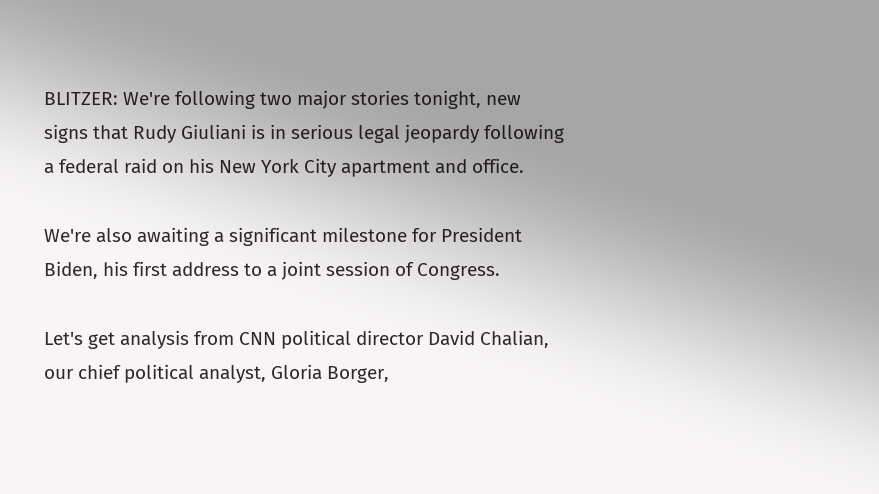BLITZER: We're following two major stories tonight, new signs that Rudy Giuliani is in serious legal jeopardy following a federal raid on his New York City apartment and office.

We're also awaiting a significant milestone for President Biden, his first address to a joint session of Congress.

Let's get analysis from CNN political director David Chalian, our chief political analyst, Gloria Borger,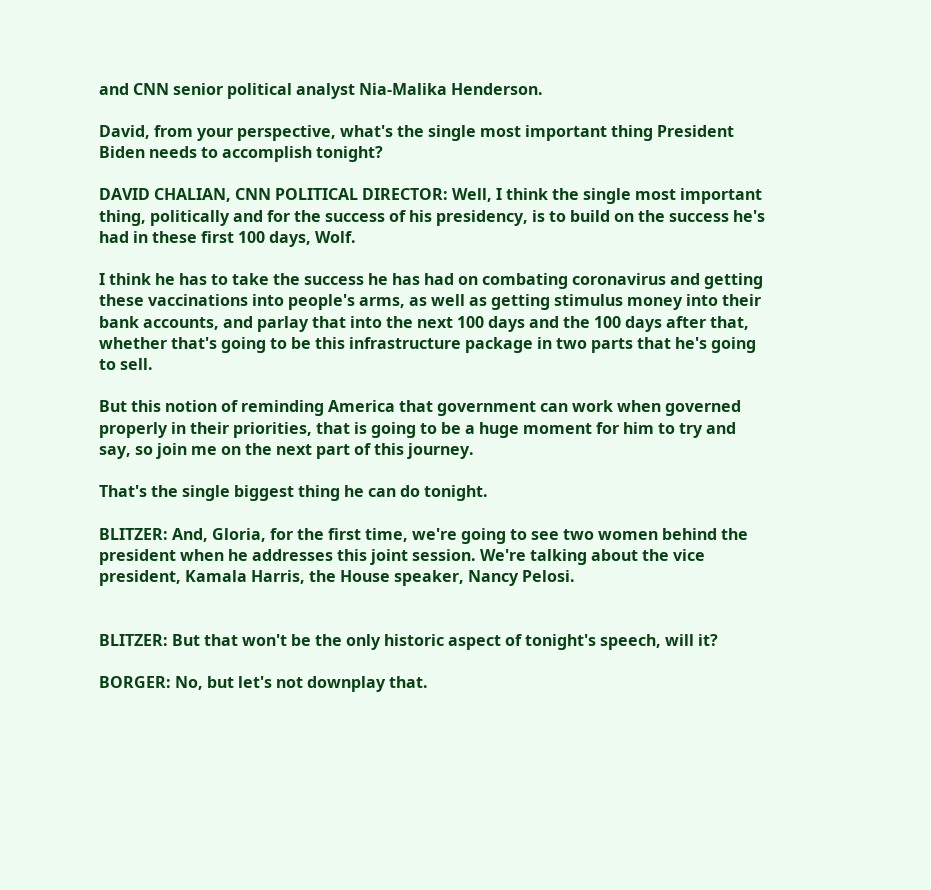and CNN senior political analyst Nia-Malika Henderson.

David, from your perspective, what's the single most important thing President Biden needs to accomplish tonight?

DAVID CHALIAN, CNN POLITICAL DIRECTOR: Well, I think the single most important thing, politically and for the success of his presidency, is to build on the success he's had in these first 100 days, Wolf.

I think he has to take the success he has had on combating coronavirus and getting these vaccinations into people's arms, as well as getting stimulus money into their bank accounts, and parlay that into the next 100 days and the 100 days after that, whether that's going to be this infrastructure package in two parts that he's going to sell.

But this notion of reminding America that government can work when governed properly in their priorities, that is going to be a huge moment for him to try and say, so join me on the next part of this journey.

That's the single biggest thing he can do tonight.

BLITZER: And, Gloria, for the first time, we're going to see two women behind the president when he addresses this joint session. We're talking about the vice president, Kamala Harris, the House speaker, Nancy Pelosi.


BLITZER: But that won't be the only historic aspect of tonight's speech, will it?

BORGER: No, but let's not downplay that.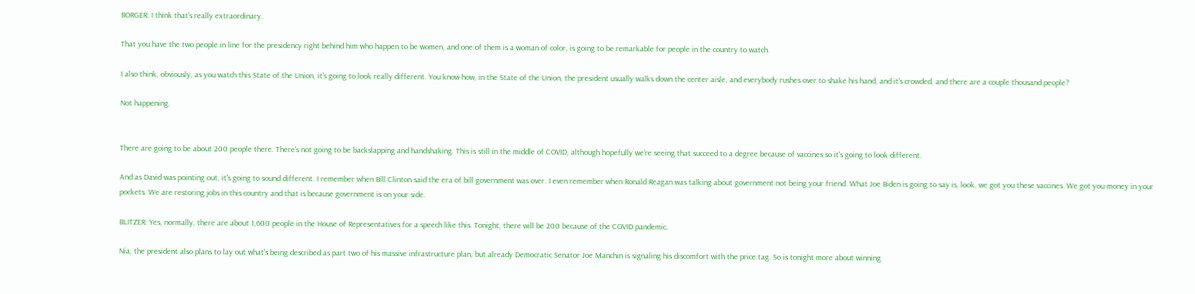BORGER: I think that's really extraordinary.

That you have the two people in line for the presidency right behind him who happen to be women, and one of them is a woman of color, is going to be remarkable for people in the country to watch.

I also think, obviously, as you watch this State of the Union, it's going to look really different. You know how, in the State of the Union, the president usually walks down the center aisle, and everybody rushes over to shake his hand, and it's crowded, and there are a couple thousand people?

Not happening.


There are going to be about 200 people there. There's not going to be backslapping and handshaking. This is still in the middle of COVID, although hopefully we're seeing that succeed to a degree because of vaccines so it's going to look different.

And as David was pointing out, it's going to sound different. I remember when Bill Clinton said the era of bill government was over. I even remember when Ronald Reagan was talking about government not being your friend. What Joe Biden is going to say is, look, we got you these vaccines. We got you money in your pockets. We are restoring jobs in this country and that is because government is on your side.

BLITZER: Yes, normally, there are about 1,600 people in the House of Representatives for a speech like this. Tonight, there will be 200 because of the COVID pandemic.

Nia, the president also plans to lay out what's being described as part two of his massive infrastructure plan, but already Democratic Senator Joe Manchin is signaling his discomfort with the price tag. So is tonight more about winning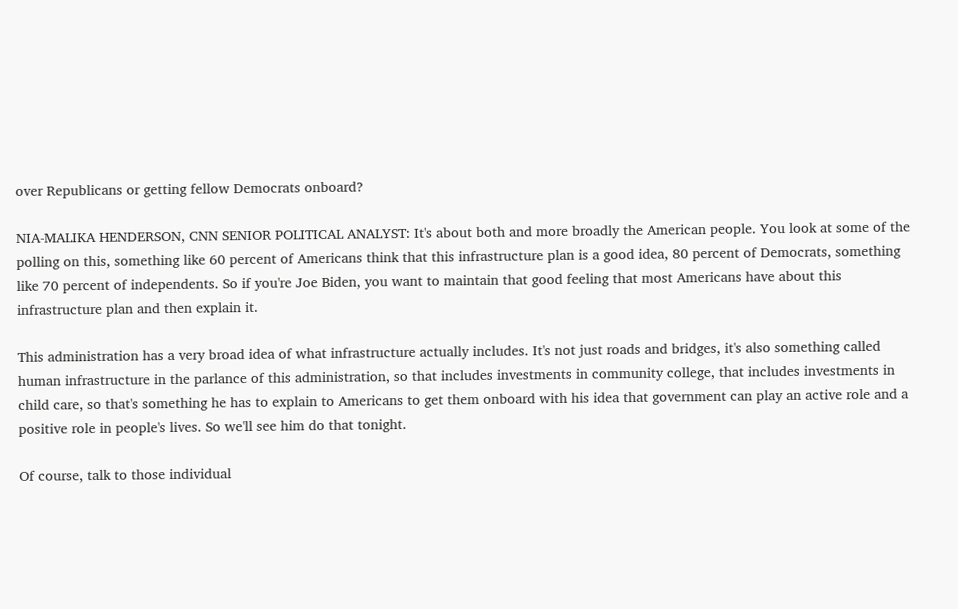over Republicans or getting fellow Democrats onboard?

NIA-MALIKA HENDERSON, CNN SENIOR POLITICAL ANALYST: It's about both and more broadly the American people. You look at some of the polling on this, something like 60 percent of Americans think that this infrastructure plan is a good idea, 80 percent of Democrats, something like 70 percent of independents. So if you're Joe Biden, you want to maintain that good feeling that most Americans have about this infrastructure plan and then explain it.

This administration has a very broad idea of what infrastructure actually includes. It's not just roads and bridges, it's also something called human infrastructure in the parlance of this administration, so that includes investments in community college, that includes investments in child care, so that's something he has to explain to Americans to get them onboard with his idea that government can play an active role and a positive role in people's lives. So we'll see him do that tonight.

Of course, talk to those individual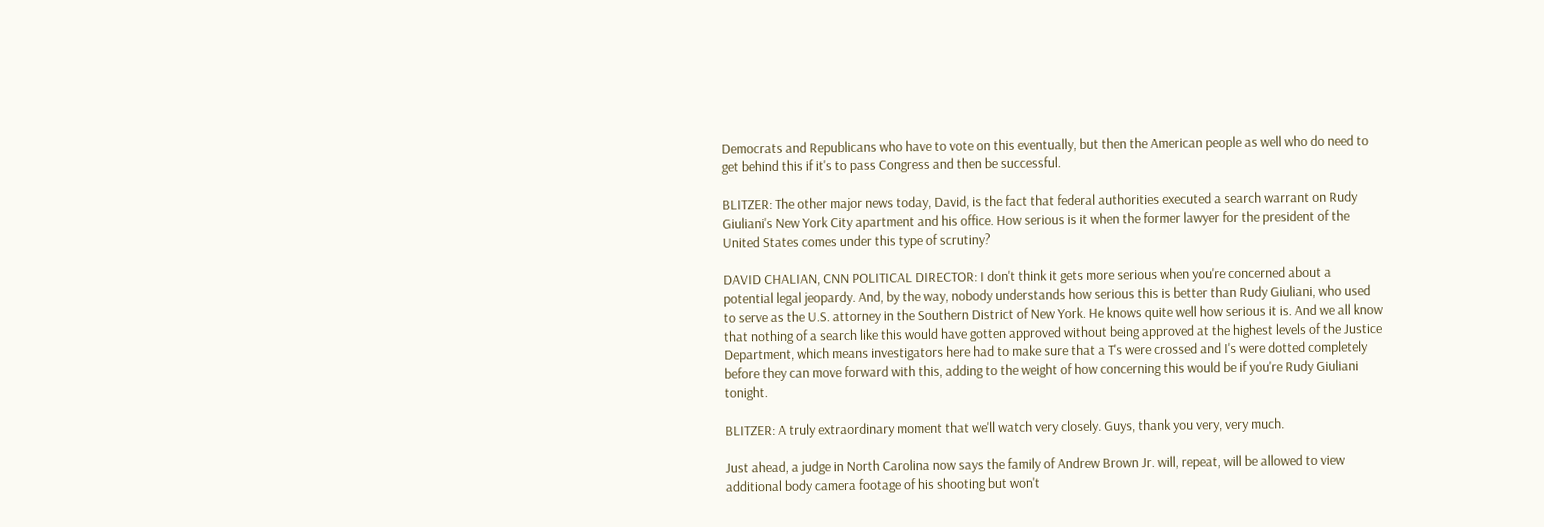Democrats and Republicans who have to vote on this eventually, but then the American people as well who do need to get behind this if it's to pass Congress and then be successful.

BLITZER: The other major news today, David, is the fact that federal authorities executed a search warrant on Rudy Giuliani's New York City apartment and his office. How serious is it when the former lawyer for the president of the United States comes under this type of scrutiny?

DAVID CHALIAN, CNN POLITICAL DIRECTOR: I don't think it gets more serious when you're concerned about a potential legal jeopardy. And, by the way, nobody understands how serious this is better than Rudy Giuliani, who used to serve as the U.S. attorney in the Southern District of New York. He knows quite well how serious it is. And we all know that nothing of a search like this would have gotten approved without being approved at the highest levels of the Justice Department, which means investigators here had to make sure that a T's were crossed and I's were dotted completely before they can move forward with this, adding to the weight of how concerning this would be if you're Rudy Giuliani tonight.

BLITZER: A truly extraordinary moment that we'll watch very closely. Guys, thank you very, very much.

Just ahead, a judge in North Carolina now says the family of Andrew Brown Jr. will, repeat, will be allowed to view additional body camera footage of his shooting but won't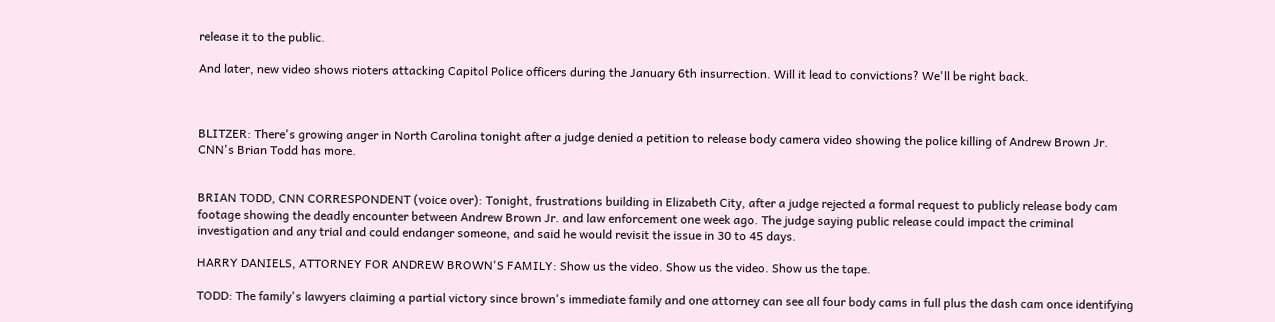release it to the public.

And later, new video shows rioters attacking Capitol Police officers during the January 6th insurrection. Will it lead to convictions? We'll be right back.



BLITZER: There's growing anger in North Carolina tonight after a judge denied a petition to release body camera video showing the police killing of Andrew Brown Jr. CNN's Brian Todd has more.


BRIAN TODD, CNN CORRESPONDENT (voice over): Tonight, frustrations building in Elizabeth City, after a judge rejected a formal request to publicly release body cam footage showing the deadly encounter between Andrew Brown Jr. and law enforcement one week ago. The judge saying public release could impact the criminal investigation and any trial and could endanger someone, and said he would revisit the issue in 30 to 45 days.

HARRY DANIELS, ATTORNEY FOR ANDREW BROWN'S FAMILY: Show us the video. Show us the video. Show us the tape.

TODD: The family's lawyers claiming a partial victory since brown's immediate family and one attorney can see all four body cams in full plus the dash cam once identifying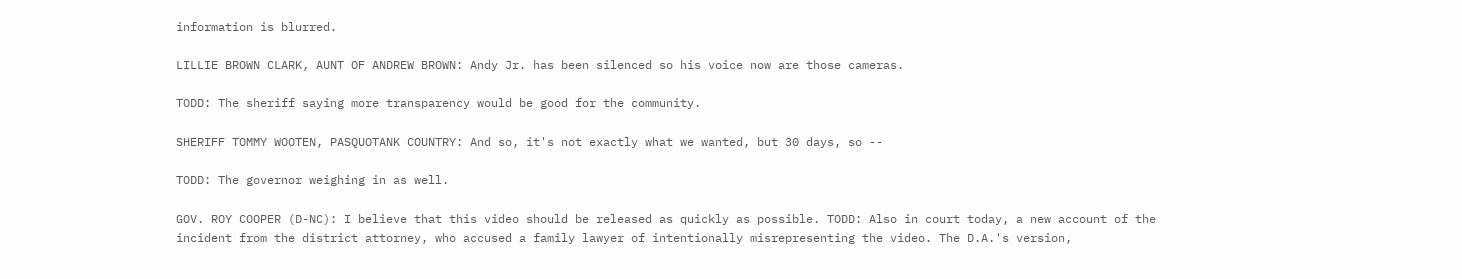information is blurred.

LILLIE BROWN CLARK, AUNT OF ANDREW BROWN: Andy Jr. has been silenced so his voice now are those cameras.

TODD: The sheriff saying more transparency would be good for the community.

SHERIFF TOMMY WOOTEN, PASQUOTANK COUNTRY: And so, it's not exactly what we wanted, but 30 days, so --

TODD: The governor weighing in as well.

GOV. ROY COOPER (D-NC): I believe that this video should be released as quickly as possible. TODD: Also in court today, a new account of the incident from the district attorney, who accused a family lawyer of intentionally misrepresenting the video. The D.A.'s version,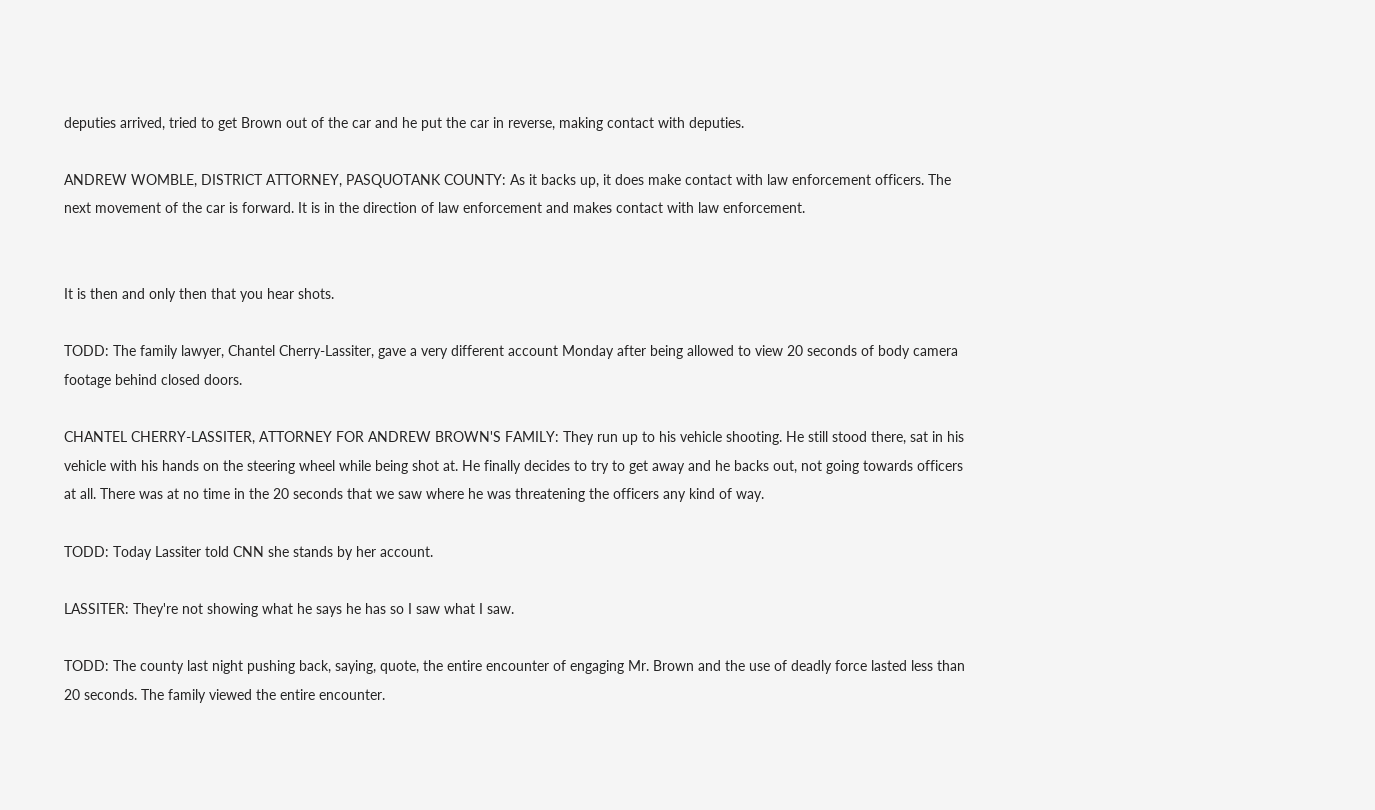deputies arrived, tried to get Brown out of the car and he put the car in reverse, making contact with deputies.

ANDREW WOMBLE, DISTRICT ATTORNEY, PASQUOTANK COUNTY: As it backs up, it does make contact with law enforcement officers. The next movement of the car is forward. It is in the direction of law enforcement and makes contact with law enforcement.


It is then and only then that you hear shots.

TODD: The family lawyer, Chantel Cherry-Lassiter, gave a very different account Monday after being allowed to view 20 seconds of body camera footage behind closed doors.

CHANTEL CHERRY-LASSITER, ATTORNEY FOR ANDREW BROWN'S FAMILY: They run up to his vehicle shooting. He still stood there, sat in his vehicle with his hands on the steering wheel while being shot at. He finally decides to try to get away and he backs out, not going towards officers at all. There was at no time in the 20 seconds that we saw where he was threatening the officers any kind of way.

TODD: Today Lassiter told CNN she stands by her account.

LASSITER: They're not showing what he says he has so I saw what I saw.

TODD: The county last night pushing back, saying, quote, the entire encounter of engaging Mr. Brown and the use of deadly force lasted less than 20 seconds. The family viewed the entire encounter.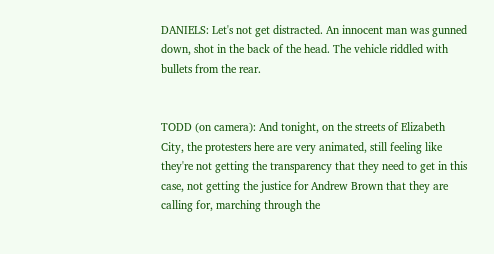DANIELS: Let's not get distracted. An innocent man was gunned down, shot in the back of the head. The vehicle riddled with bullets from the rear.


TODD (on camera): And tonight, on the streets of Elizabeth City, the protesters here are very animated, still feeling like they're not getting the transparency that they need to get in this case, not getting the justice for Andrew Brown that they are calling for, marching through the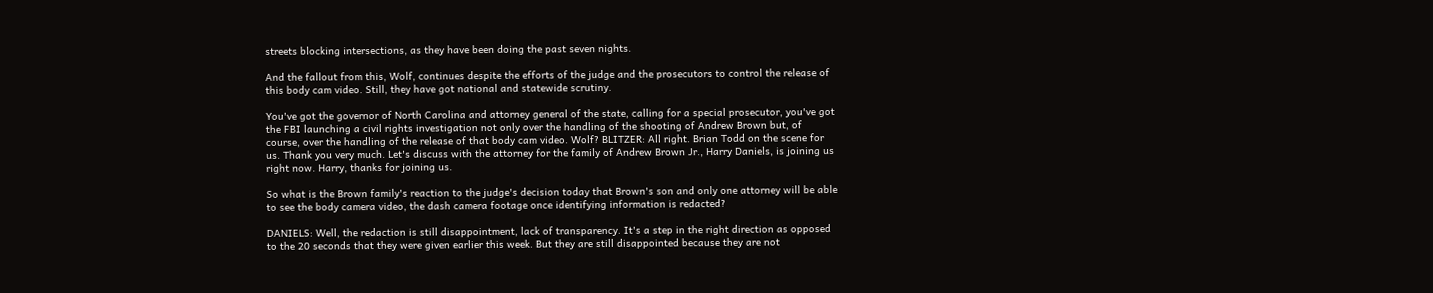streets blocking intersections, as they have been doing the past seven nights.

And the fallout from this, Wolf, continues despite the efforts of the judge and the prosecutors to control the release of this body cam video. Still, they have got national and statewide scrutiny.

You've got the governor of North Carolina and attorney general of the state, calling for a special prosecutor, you've got the FBI launching a civil rights investigation not only over the handling of the shooting of Andrew Brown but, of course, over the handling of the release of that body cam video. Wolf? BLITZER: All right. Brian Todd on the scene for us. Thank you very much. Let's discuss with the attorney for the family of Andrew Brown Jr., Harry Daniels, is joining us right now. Harry, thanks for joining us.

So what is the Brown family's reaction to the judge's decision today that Brown's son and only one attorney will be able to see the body camera video, the dash camera footage once identifying information is redacted?

DANIELS: Well, the redaction is still disappointment, lack of transparency. It's a step in the right direction as opposed to the 20 seconds that they were given earlier this week. But they are still disappointed because they are not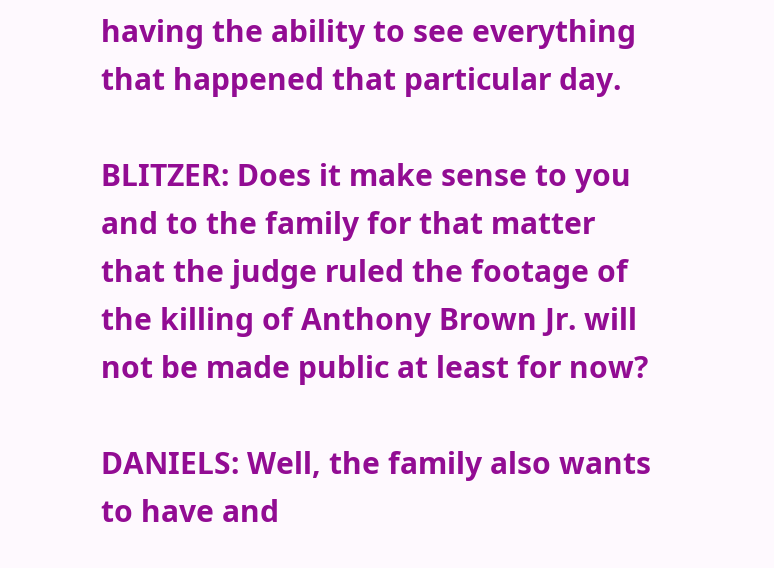having the ability to see everything that happened that particular day.

BLITZER: Does it make sense to you and to the family for that matter that the judge ruled the footage of the killing of Anthony Brown Jr. will not be made public at least for now?

DANIELS: Well, the family also wants to have and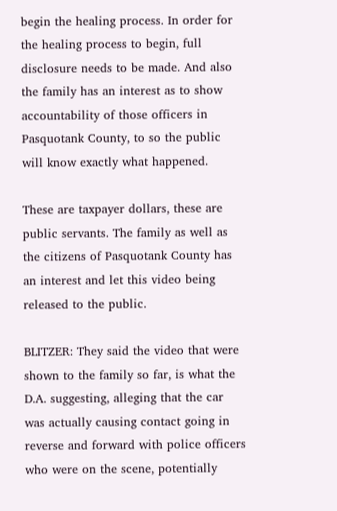begin the healing process. In order for the healing process to begin, full disclosure needs to be made. And also the family has an interest as to show accountability of those officers in Pasquotank County, to so the public will know exactly what happened.

These are taxpayer dollars, these are public servants. The family as well as the citizens of Pasquotank County has an interest and let this video being released to the public.

BLITZER: They said the video that were shown to the family so far, is what the D.A. suggesting, alleging that the car was actually causing contact going in reverse and forward with police officers who were on the scene, potentially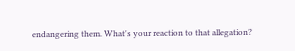endangering them. What's your reaction to that allegation?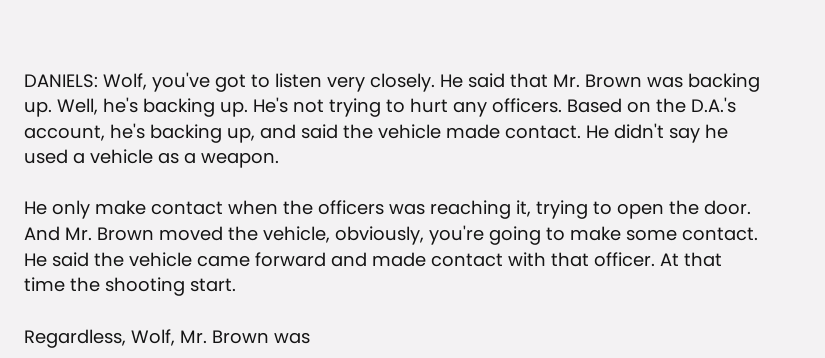DANIELS: Wolf, you've got to listen very closely. He said that Mr. Brown was backing up. Well, he's backing up. He's not trying to hurt any officers. Based on the D.A.'s account, he's backing up, and said the vehicle made contact. He didn't say he used a vehicle as a weapon.

He only make contact when the officers was reaching it, trying to open the door. And Mr. Brown moved the vehicle, obviously, you're going to make some contact. He said the vehicle came forward and made contact with that officer. At that time the shooting start.

Regardless, Wolf, Mr. Brown was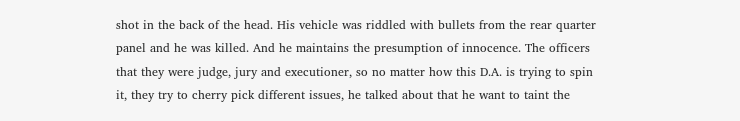shot in the back of the head. His vehicle was riddled with bullets from the rear quarter panel and he was killed. And he maintains the presumption of innocence. The officers that they were judge, jury and executioner, so no matter how this D.A. is trying to spin it, they try to cherry pick different issues, he talked about that he want to taint the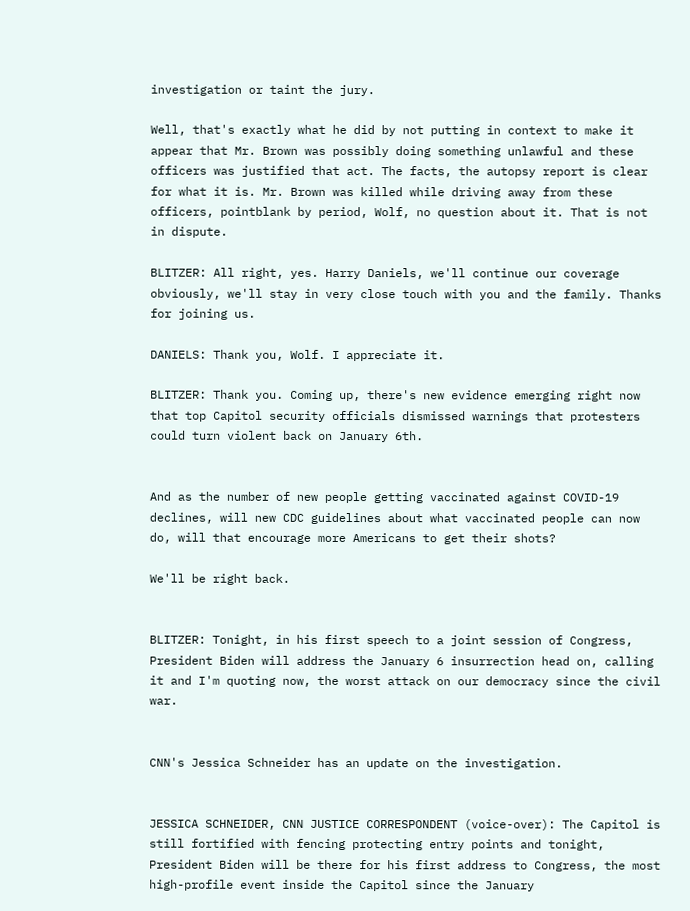investigation or taint the jury.

Well, that's exactly what he did by not putting in context to make it appear that Mr. Brown was possibly doing something unlawful and these officers was justified that act. The facts, the autopsy report is clear for what it is. Mr. Brown was killed while driving away from these officers, pointblank by period, Wolf, no question about it. That is not in dispute.

BLITZER: All right, yes. Harry Daniels, we'll continue our coverage obviously, we'll stay in very close touch with you and the family. Thanks for joining us.

DANIELS: Thank you, Wolf. I appreciate it.

BLITZER: Thank you. Coming up, there's new evidence emerging right now that top Capitol security officials dismissed warnings that protesters could turn violent back on January 6th.


And as the number of new people getting vaccinated against COVID-19 declines, will new CDC guidelines about what vaccinated people can now do, will that encourage more Americans to get their shots?

We'll be right back.


BLITZER: Tonight, in his first speech to a joint session of Congress, President Biden will address the January 6 insurrection head on, calling it and I'm quoting now, the worst attack on our democracy since the civil war.


CNN's Jessica Schneider has an update on the investigation.


JESSICA SCHNEIDER, CNN JUSTICE CORRESPONDENT (voice-over): The Capitol is still fortified with fencing protecting entry points and tonight, President Biden will be there for his first address to Congress, the most high-profile event inside the Capitol since the January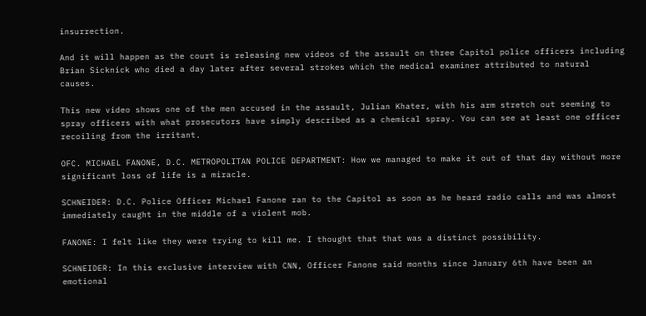insurrection.

And it will happen as the court is releasing new videos of the assault on three Capitol police officers including Brian Sicknick who died a day later after several strokes which the medical examiner attributed to natural causes.

This new video shows one of the men accused in the assault, Julian Khater, with his arm stretch out seeming to spray officers with what prosecutors have simply described as a chemical spray. You can see at least one officer recoiling from the irritant.

OFC. MICHAEL FANONE, D.C. METROPOLITAN POLICE DEPARTMENT: How we managed to make it out of that day without more significant loss of life is a miracle.

SCHNEIDER: D.C. Police Officer Michael Fanone ran to the Capitol as soon as he heard radio calls and was almost immediately caught in the middle of a violent mob.

FANONE: I felt like they were trying to kill me. I thought that that was a distinct possibility.

SCHNEIDER: In this exclusive interview with CNN, Officer Fanone said months since January 6th have been an emotional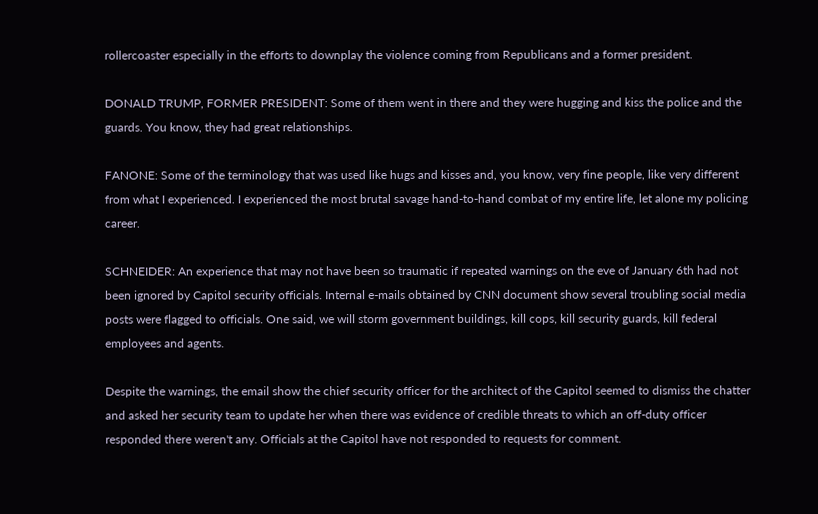rollercoaster especially in the efforts to downplay the violence coming from Republicans and a former president.

DONALD TRUMP, FORMER PRESIDENT: Some of them went in there and they were hugging and kiss the police and the guards. You know, they had great relationships.

FANONE: Some of the terminology that was used like hugs and kisses and, you know, very fine people, like very different from what I experienced. I experienced the most brutal savage hand-to-hand combat of my entire life, let alone my policing career.

SCHNEIDER: An experience that may not have been so traumatic if repeated warnings on the eve of January 6th had not been ignored by Capitol security officials. Internal e-mails obtained by CNN document show several troubling social media posts were flagged to officials. One said, we will storm government buildings, kill cops, kill security guards, kill federal employees and agents.

Despite the warnings, the email show the chief security officer for the architect of the Capitol seemed to dismiss the chatter and asked her security team to update her when there was evidence of credible threats to which an off-duty officer responded there weren't any. Officials at the Capitol have not responded to requests for comment.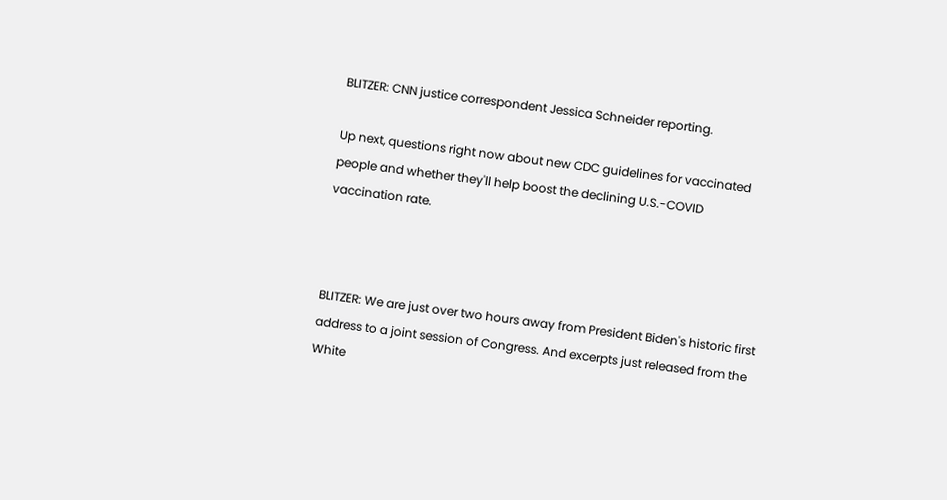BLITZER: CNN justice correspondent Jessica Schneider reporting.

Up next, questions right now about new CDC guidelines for vaccinated people and whether they'll help boost the declining U.S.-COVID vaccination rate.



BLITZER: We are just over two hours away from President Biden's historic first address to a joint session of Congress. And excerpts just released from the White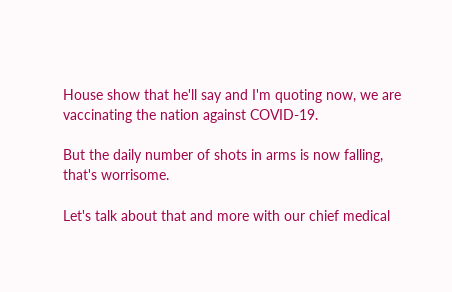House show that he'll say and I'm quoting now, we are vaccinating the nation against COVID-19.

But the daily number of shots in arms is now falling, that's worrisome.

Let's talk about that and more with our chief medical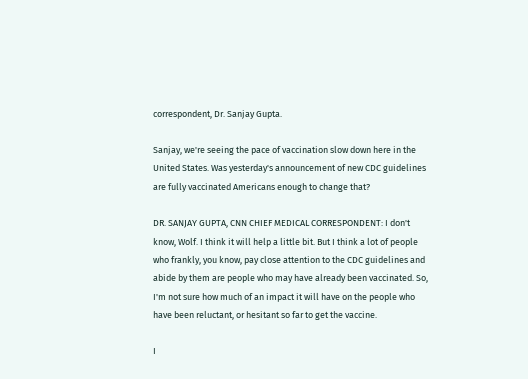correspondent, Dr. Sanjay Gupta.

Sanjay, we're seeing the pace of vaccination slow down here in the United States. Was yesterday's announcement of new CDC guidelines are fully vaccinated Americans enough to change that?

DR. SANJAY GUPTA, CNN CHIEF MEDICAL CORRESPONDENT: I don't know, Wolf. I think it will help a little bit. But I think a lot of people who frankly, you know, pay close attention to the CDC guidelines and abide by them are people who may have already been vaccinated. So, I'm not sure how much of an impact it will have on the people who have been reluctant, or hesitant so far to get the vaccine.

I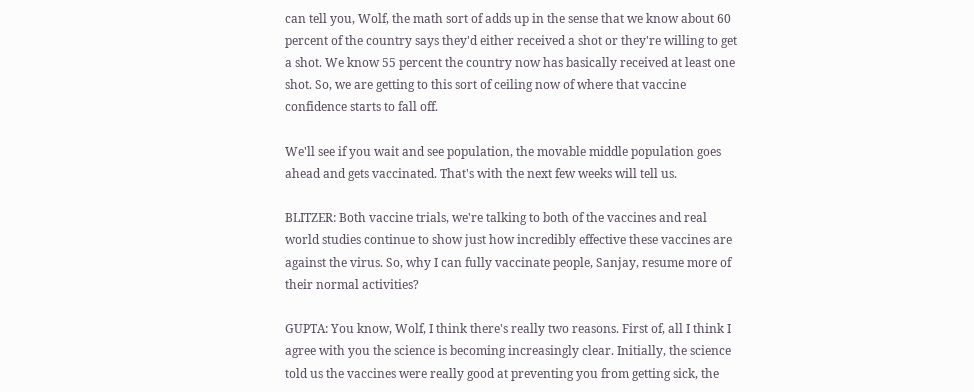can tell you, Wolf, the math sort of adds up in the sense that we know about 60 percent of the country says they'd either received a shot or they're willing to get a shot. We know 55 percent the country now has basically received at least one shot. So, we are getting to this sort of ceiling now of where that vaccine confidence starts to fall off.

We'll see if you wait and see population, the movable middle population goes ahead and gets vaccinated. That's with the next few weeks will tell us.

BLITZER: Both vaccine trials, we're talking to both of the vaccines and real world studies continue to show just how incredibly effective these vaccines are against the virus. So, why I can fully vaccinate people, Sanjay, resume more of their normal activities?

GUPTA: You know, Wolf, I think there's really two reasons. First of, all I think I agree with you the science is becoming increasingly clear. Initially, the science told us the vaccines were really good at preventing you from getting sick, the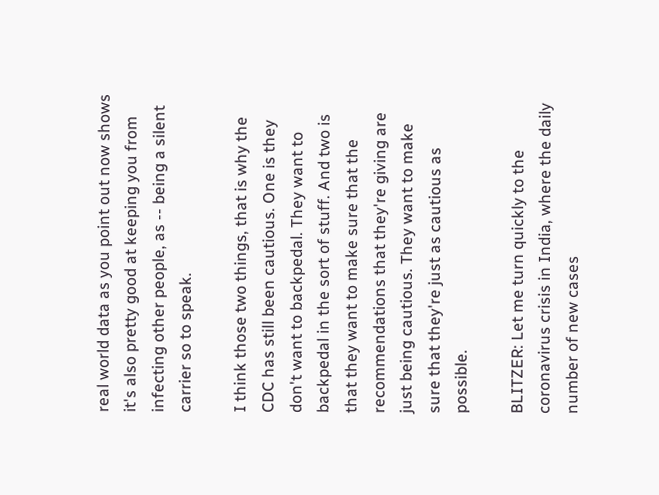real world data as you point out now shows it's also pretty good at keeping you from infecting other people, as -- being a silent carrier so to speak.

I think those two things, that is why the CDC has still been cautious. One is they don't want to backpedal. They want to backpedal in the sort of stuff. And two is that they want to make sure that the recommendations that they're giving are just being cautious. They want to make sure that they're just as cautious as possible.

BLITZER: Let me turn quickly to the coronavirus crisis in India, where the daily number of new cases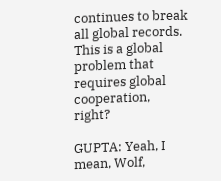continues to break all global records. This is a global problem that requires global cooperation, right?

GUPTA: Yeah, I mean, Wolf,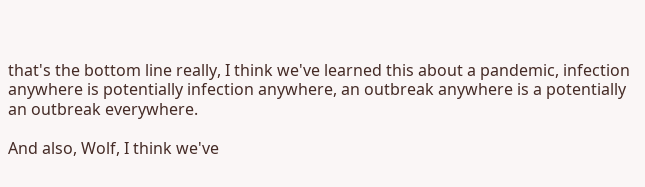that's the bottom line really, I think we've learned this about a pandemic, infection anywhere is potentially infection anywhere, an outbreak anywhere is a potentially an outbreak everywhere.

And also, Wolf, I think we've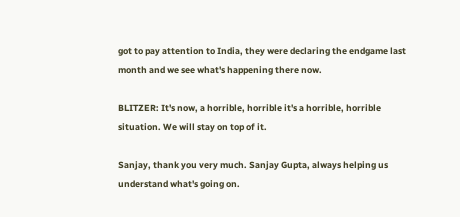got to pay attention to India, they were declaring the endgame last month and we see what's happening there now.

BLITZER: It's now, a horrible, horrible it's a horrible, horrible situation. We will stay on top of it.

Sanjay, thank you very much. Sanjay Gupta, always helping us understand what's going on.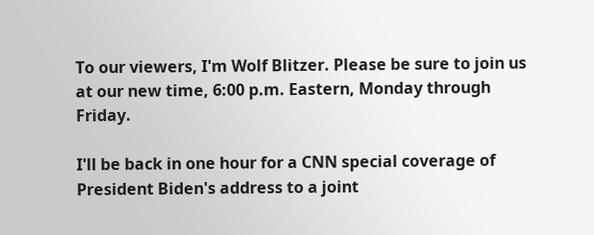To our viewers, I'm Wolf Blitzer. Please be sure to join us at our new time, 6:00 p.m. Eastern, Monday through Friday.

I'll be back in one hour for a CNN special coverage of President Biden's address to a joint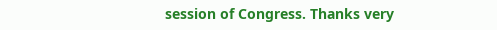session of Congress. Thanks very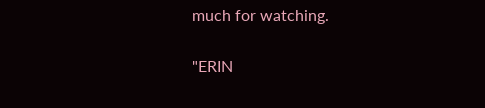much for watching.

"ERIN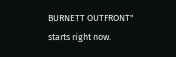BURNETT OUTFRONT" starts right now.